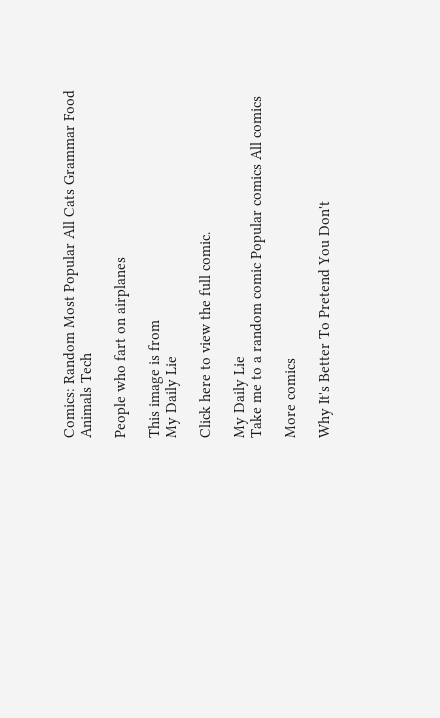Comics: Random Most Popular All Cats Grammar Food Animals Tech

People who fart on airplanes

This image is from
My Daily Lie

Click here to view the full comic.

My Daily Lie
Take me to a random comic Popular comics All comics

More comics

Why It's Better To Pretend You Don't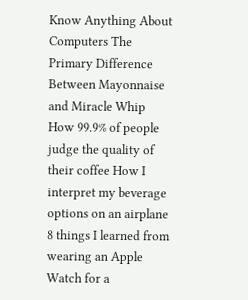Know Anything About Computers The Primary Difference Between Mayonnaise and Miracle Whip
How 99.9% of people judge the quality of their coffee How I interpret my beverage options on an airplane 8 things I learned from wearing an Apple Watch for a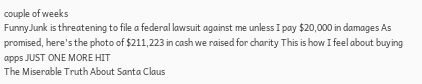couple of weeks
FunnyJunk is threatening to file a federal lawsuit against me unless I pay $20,000 in damages As promised, here's the photo of $211,223 in cash we raised for charity This is how I feel about buying apps JUST ONE MORE HIT
The Miserable Truth About Santa Claus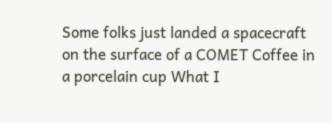Some folks just landed a spacecraft on the surface of a COMET Coffee in a porcelain cup What I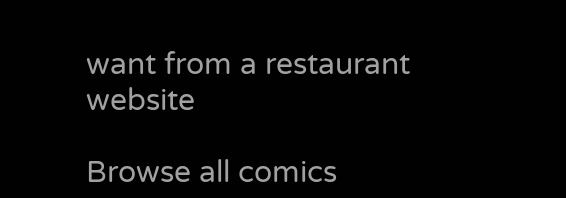want from a restaurant website

Browse all comics